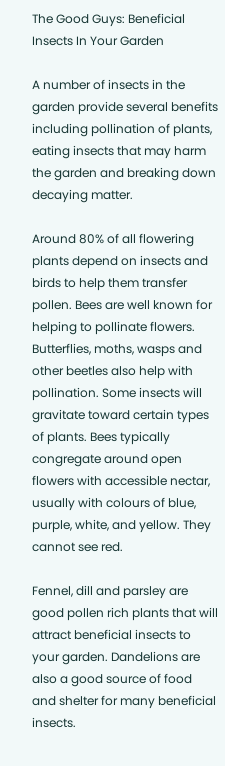The Good Guys: Beneficial Insects In Your Garden

A number of insects in the garden provide several benefits including pollination of plants, eating insects that may harm the garden and breaking down decaying matter.

Around 80% of all flowering plants depend on insects and birds to help them transfer pollen. Bees are well known for helping to pollinate flowers. Butterflies, moths, wasps and other beetles also help with pollination. Some insects will gravitate toward certain types of plants. Bees typically congregate around open flowers with accessible nectar, usually with colours of blue, purple, white, and yellow. They cannot see red.

Fennel, dill and parsley are good pollen rich plants that will attract beneficial insects to your garden. Dandelions are also a good source of food and shelter for many beneficial insects.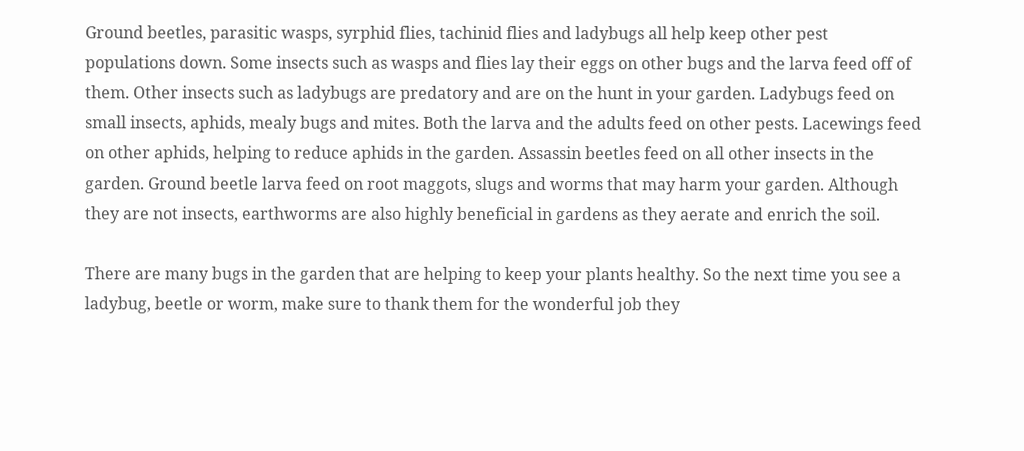Ground beetles, parasitic wasps, syrphid flies, tachinid flies and ladybugs all help keep other pest populations down. Some insects such as wasps and flies lay their eggs on other bugs and the larva feed off of them. Other insects such as ladybugs are predatory and are on the hunt in your garden. Ladybugs feed on small insects, aphids, mealy bugs and mites. Both the larva and the adults feed on other pests. Lacewings feed on other aphids, helping to reduce aphids in the garden. Assassin beetles feed on all other insects in the garden. Ground beetle larva feed on root maggots, slugs and worms that may harm your garden. Although they are not insects, earthworms are also highly beneficial in gardens as they aerate and enrich the soil.

There are many bugs in the garden that are helping to keep your plants healthy. So the next time you see a ladybug, beetle or worm, make sure to thank them for the wonderful job they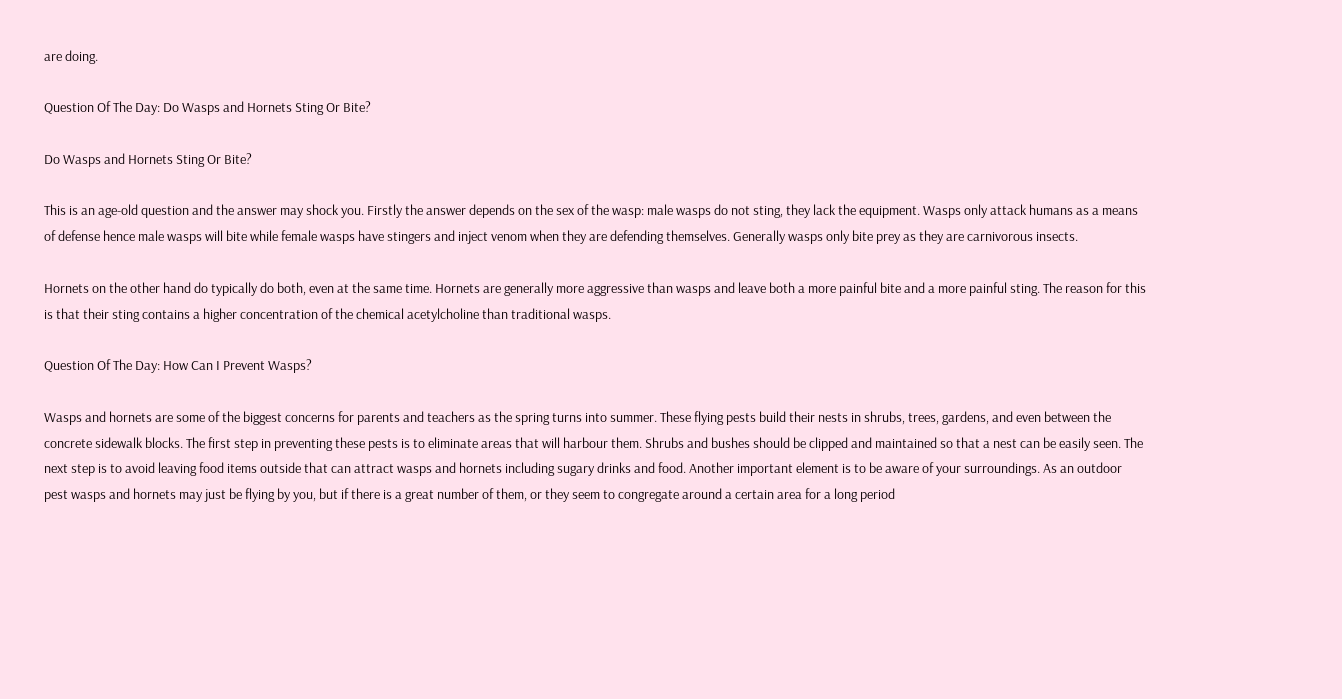are doing.

Question Of The Day: Do Wasps and Hornets Sting Or Bite?

Do Wasps and Hornets Sting Or Bite?

This is an age-old question and the answer may shock you. Firstly the answer depends on the sex of the wasp: male wasps do not sting, they lack the equipment. Wasps only attack humans as a means of defense hence male wasps will bite while female wasps have stingers and inject venom when they are defending themselves. Generally wasps only bite prey as they are carnivorous insects.

Hornets on the other hand do typically do both, even at the same time. Hornets are generally more aggressive than wasps and leave both a more painful bite and a more painful sting. The reason for this is that their sting contains a higher concentration of the chemical acetylcholine than traditional wasps.

Question Of The Day: How Can I Prevent Wasps?

Wasps and hornets are some of the biggest concerns for parents and teachers as the spring turns into summer. These flying pests build their nests in shrubs, trees, gardens, and even between the concrete sidewalk blocks. The first step in preventing these pests is to eliminate areas that will harbour them. Shrubs and bushes should be clipped and maintained so that a nest can be easily seen. The next step is to avoid leaving food items outside that can attract wasps and hornets including sugary drinks and food. Another important element is to be aware of your surroundings. As an outdoor pest wasps and hornets may just be flying by you, but if there is a great number of them, or they seem to congregate around a certain area for a long period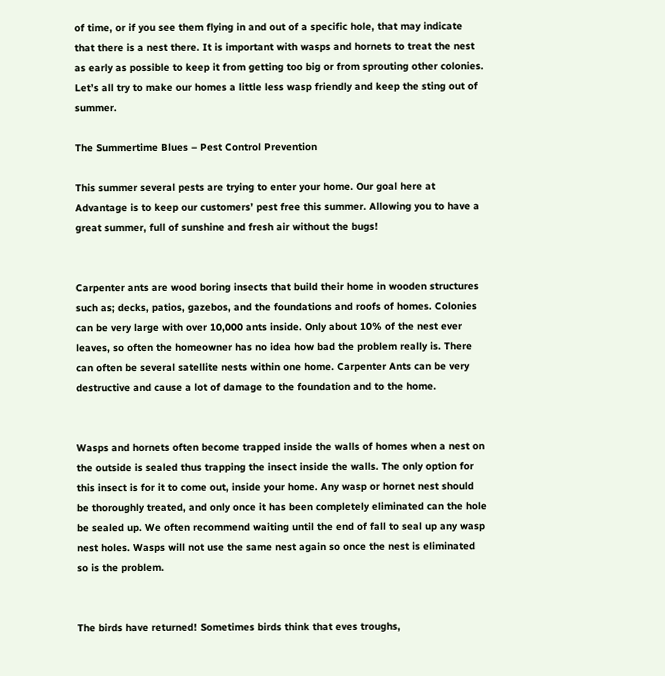of time, or if you see them flying in and out of a specific hole, that may indicate that there is a nest there. It is important with wasps and hornets to treat the nest as early as possible to keep it from getting too big or from sprouting other colonies. Let’s all try to make our homes a little less wasp friendly and keep the sting out of summer.

The Summertime Blues – Pest Control Prevention

This summer several pests are trying to enter your home. Our goal here at Advantage is to keep our customers’ pest free this summer. Allowing you to have a great summer, full of sunshine and fresh air without the bugs!


Carpenter ants are wood boring insects that build their home in wooden structures such as; decks, patios, gazebos, and the foundations and roofs of homes. Colonies can be very large with over 10,000 ants inside. Only about 10% of the nest ever leaves, so often the homeowner has no idea how bad the problem really is. There can often be several satellite nests within one home. Carpenter Ants can be very destructive and cause a lot of damage to the foundation and to the home.


Wasps and hornets often become trapped inside the walls of homes when a nest on the outside is sealed thus trapping the insect inside the walls. The only option for this insect is for it to come out, inside your home. Any wasp or hornet nest should be thoroughly treated, and only once it has been completely eliminated can the hole be sealed up. We often recommend waiting until the end of fall to seal up any wasp nest holes. Wasps will not use the same nest again so once the nest is eliminated so is the problem.


The birds have returned! Sometimes birds think that eves troughs,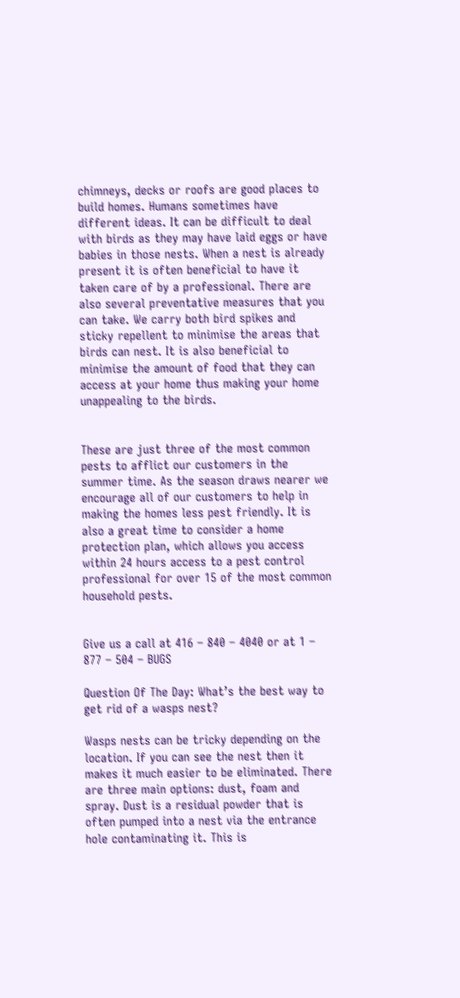chimneys, decks or roofs are good places to build homes. Humans sometimes have different ideas. It can be difficult to deal with birds as they may have laid eggs or have babies in those nests. When a nest is already present it is often beneficial to have it taken care of by a professional. There are also several preventative measures that you can take. We carry both bird spikes and sticky repellent to minimise the areas that birds can nest. It is also beneficial to minimise the amount of food that they can access at your home thus making your home unappealing to the birds.


These are just three of the most common pests to afflict our customers in the summer time. As the season draws nearer we encourage all of our customers to help in making the homes less pest friendly. It is also a great time to consider a home protection plan, which allows you access within 24 hours access to a pest control professional for over 15 of the most common household pests.


Give us a call at 416 – 840 – 4040 or at 1 – 877 – 504 – BUGS

Question Of The Day: What’s the best way to get rid of a wasps nest?

Wasps nests can be tricky depending on the location. If you can see the nest then it makes it much easier to be eliminated. There are three main options: dust, foam and spray. Dust is a residual powder that is often pumped into a nest via the entrance hole contaminating it. This is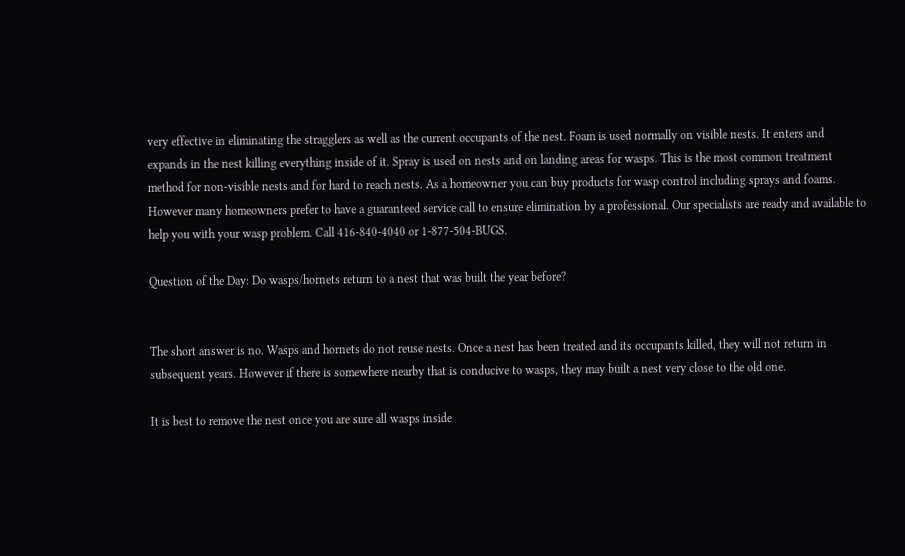very effective in eliminating the stragglers as well as the current occupants of the nest. Foam is used normally on visible nests. It enters and expands in the nest killing everything inside of it. Spray is used on nests and on landing areas for wasps. This is the most common treatment method for non-visible nests and for hard to reach nests. As a homeowner you can buy products for wasp control including sprays and foams. However many homeowners prefer to have a guaranteed service call to ensure elimination by a professional. Our specialists are ready and available to help you with your wasp problem. Call 416-840-4040 or 1-877-504-BUGS.

Question of the Day: Do wasps/hornets return to a nest that was built the year before?


The short answer is no. Wasps and hornets do not reuse nests. Once a nest has been treated and its occupants killed, they will not return in subsequent years. However if there is somewhere nearby that is conducive to wasps, they may built a nest very close to the old one.

It is best to remove the nest once you are sure all wasps inside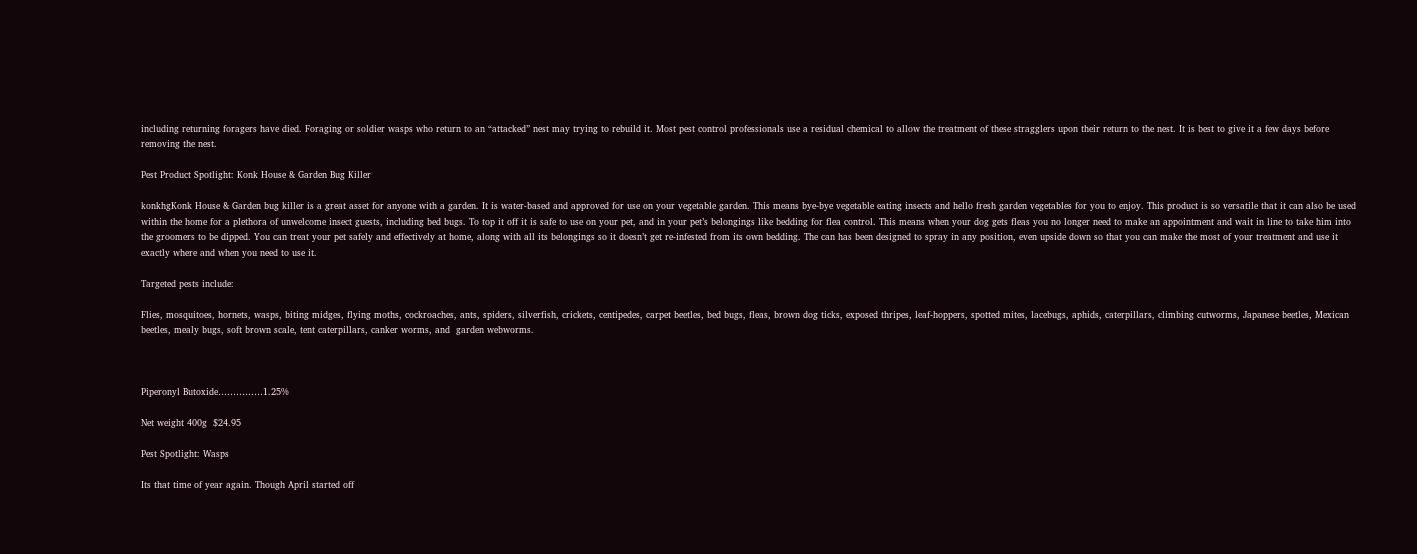including returning foragers have died. Foraging or soldier wasps who return to an “attacked” nest may trying to rebuild it. Most pest control professionals use a residual chemical to allow the treatment of these stragglers upon their return to the nest. It is best to give it a few days before removing the nest.

Pest Product Spotlight: Konk House & Garden Bug Killer

konkhgKonk House & Garden bug killer is a great asset for anyone with a garden. It is water-based and approved for use on your vegetable garden. This means bye-bye vegetable eating insects and hello fresh garden vegetables for you to enjoy. This product is so versatile that it can also be used within the home for a plethora of unwelcome insect guests, including bed bugs. To top it off it is safe to use on your pet, and in your pet’s belongings like bedding for flea control. This means when your dog gets fleas you no longer need to make an appointment and wait in line to take him into the groomers to be dipped. You can treat your pet safely and effectively at home, along with all its belongings so it doesn’t get re-infested from its own bedding. The can has been designed to spray in any position, even upside down so that you can make the most of your treatment and use it exactly where and when you need to use it.

Targeted pests include:

Flies, mosquitoes, hornets, wasps, biting midges, flying moths, cockroaches, ants, spiders, silverfish, crickets, centipedes, carpet beetles, bed bugs, fleas, brown dog ticks, exposed thripes, leaf-hoppers, spotted mites, lacebugs, aphids, caterpillars, climbing cutworms, Japanese beetles, Mexican beetles, mealy bugs, soft brown scale, tent caterpillars, canker worms, and  garden webworms.



Piperonyl Butoxide……………1.25%

Net weight 400g  $24.95

Pest Spotlight: Wasps

Its that time of year again. Though April started off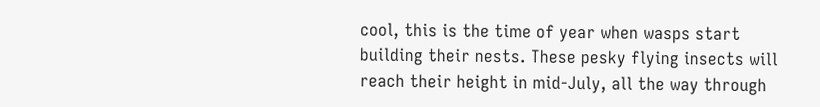cool, this is the time of year when wasps start building their nests. These pesky flying insects will reach their height in mid-July, all the way through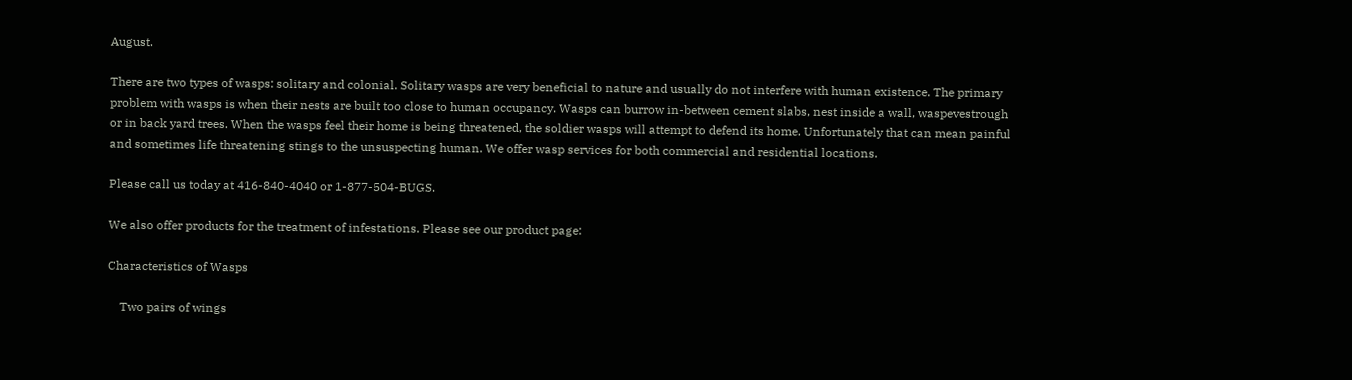August.

There are two types of wasps: solitary and colonial. Solitary wasps are very beneficial to nature and usually do not interfere with human existence. The primary problem with wasps is when their nests are built too close to human occupancy. Wasps can burrow in-between cement slabs, nest inside a wall, waspevestrough or in back yard trees. When the wasps feel their home is being threatened, the soldier wasps will attempt to defend its home. Unfortunately that can mean painful and sometimes life threatening stings to the unsuspecting human. We offer wasp services for both commercial and residential locations.

Please call us today at 416-840-4040 or 1-877-504-BUGS.

We also offer products for the treatment of infestations. Please see our product page:

Characteristics of Wasps

    Two pairs of wings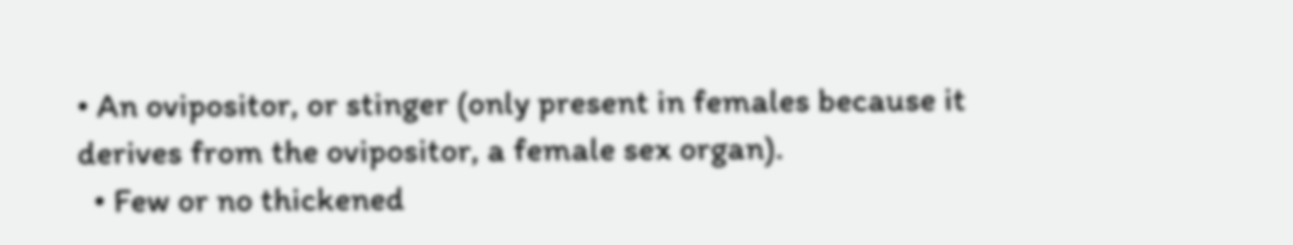• An ovipositor, or stinger (only present in females because it derives from the ovipositor, a female sex organ).
  • Few or no thickened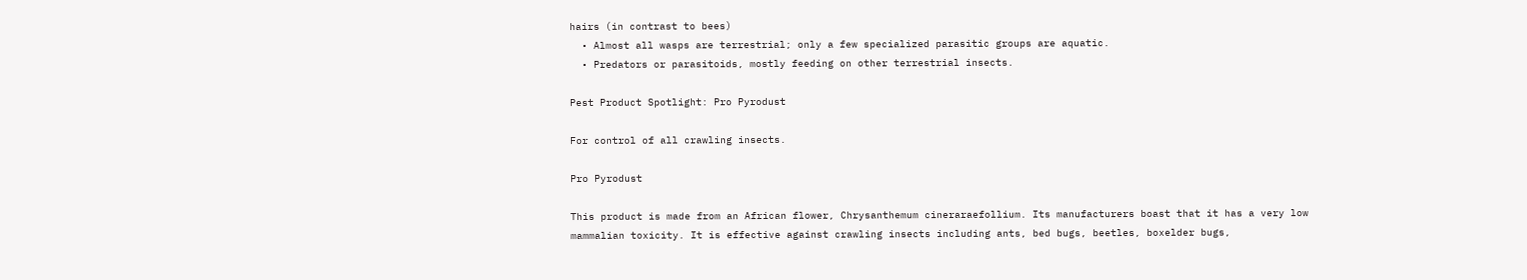hairs (in contrast to bees)
  • Almost all wasps are terrestrial; only a few specialized parasitic groups are aquatic.
  • Predators or parasitoids, mostly feeding on other terrestrial insects.

Pest Product Spotlight: Pro Pyrodust

For control of all crawling insects.

Pro Pyrodust

This product is made from an African flower, Chrysanthemum cineraraefollium. Its manufacturers boast that it has a very low mammalian toxicity. It is effective against crawling insects including ants, bed bugs, beetles, boxelder bugs,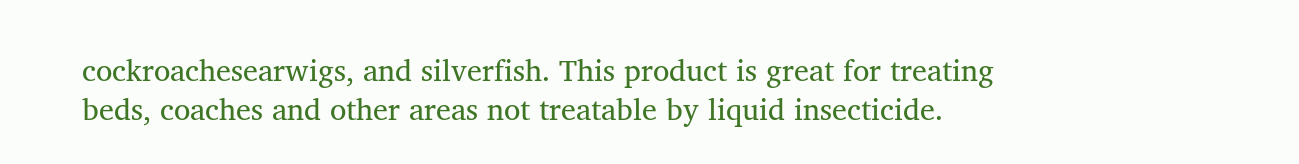cockroachesearwigs, and silverfish. This product is great for treating beds, coaches and other areas not treatable by liquid insecticide.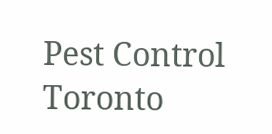Pest Control Toronto